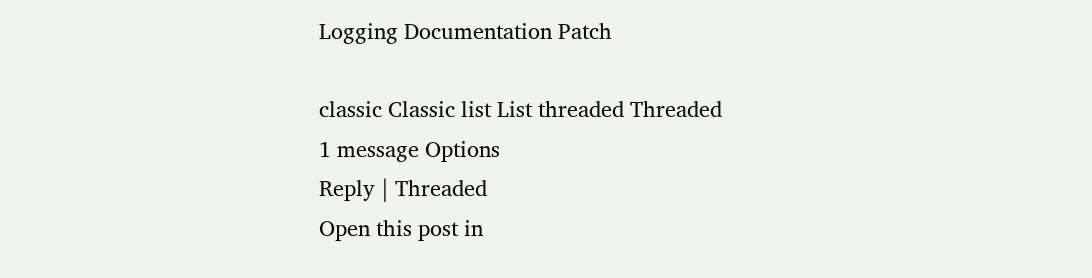Logging Documentation Patch

classic Classic list List threaded Threaded
1 message Options
Reply | Threaded
Open this post in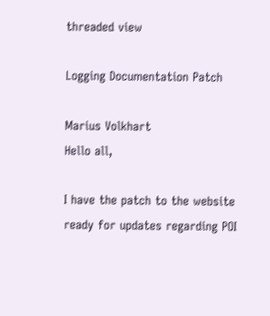threaded view

Logging Documentation Patch

Marius Volkhart
Hello all,

I have the patch to the website ready for updates regarding POI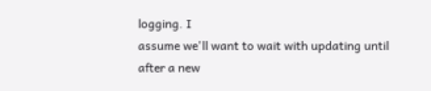logging. I
assume we'll want to wait with updating until after a new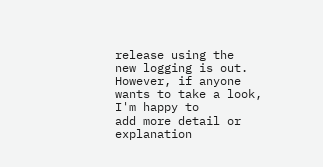release using the
new logging is out. However, if anyone wants to take a look, I'm happy to
add more detail or explanation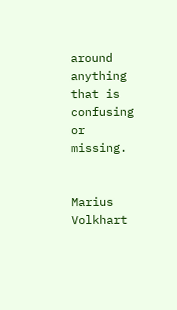around anything that is confusing or missing.


Marius Volkhart